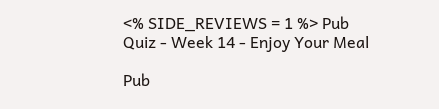<% SIDE_REVIEWS = 1 %> Pub Quiz - Week 14 - Enjoy Your Meal

Pub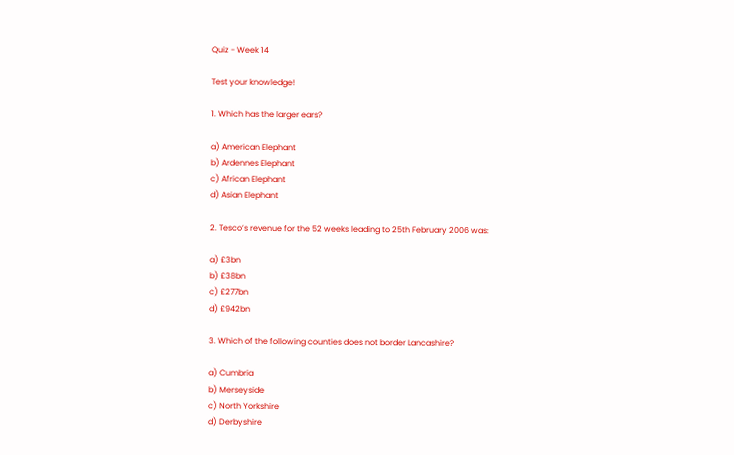Quiz - Week 14

Test your knowledge!

1. Which has the larger ears?

a) American Elephant
b) Ardennes Elephant
c) African Elephant
d) Asian Elephant

2. Tesco’s revenue for the 52 weeks leading to 25th February 2006 was:

a) £3bn
b) £38bn
c) £277bn
d) £942bn

3. Which of the following counties does not border Lancashire?

a) Cumbria
b) Merseyside
c) North Yorkshire
d) Derbyshire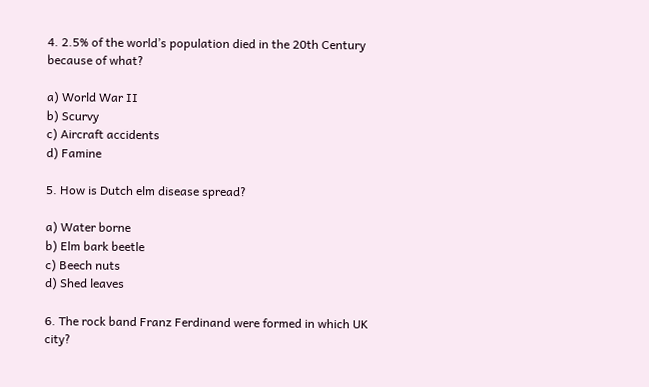4. 2.5% of the world’s population died in the 20th Century because of what?

a) World War II
b) Scurvy
c) Aircraft accidents
d) Famine

5. How is Dutch elm disease spread?

a) Water borne
b) Elm bark beetle
c) Beech nuts
d) Shed leaves

6. The rock band Franz Ferdinand were formed in which UK city?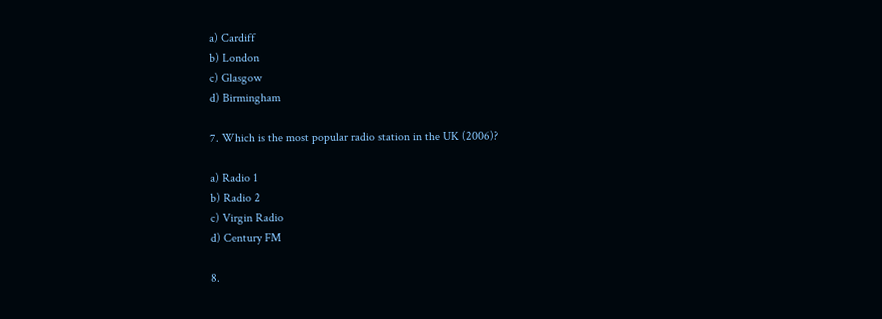a) Cardiff
b) London
c) Glasgow
d) Birmingham

7. Which is the most popular radio station in the UK (2006)?

a) Radio 1
b) Radio 2
c) Virgin Radio
d) Century FM

8.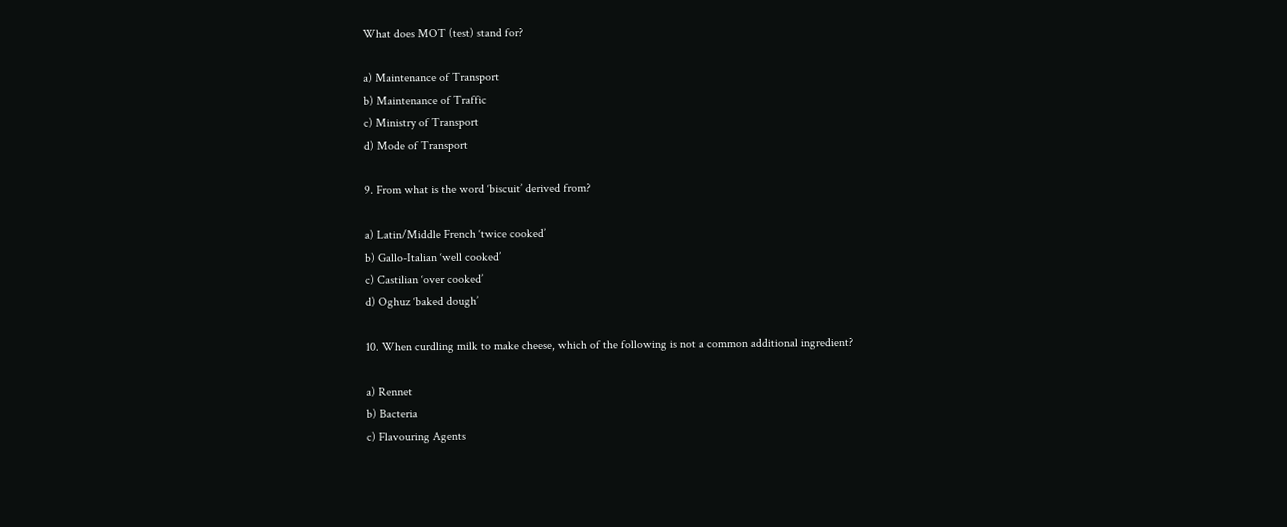What does MOT (test) stand for?

a) Maintenance of Transport
b) Maintenance of Traffic
c) Ministry of Transport
d) Mode of Transport

9. From what is the word ‘biscuit’ derived from?

a) Latin/Middle French ‘twice cooked’
b) Gallo-Italian ‘well cooked’
c) Castilian ‘over cooked’
d) Oghuz ‘baked dough’

10. When curdling milk to make cheese, which of the following is not a common additional ingredient?

a) Rennet
b) Bacteria
c) Flavouring Agents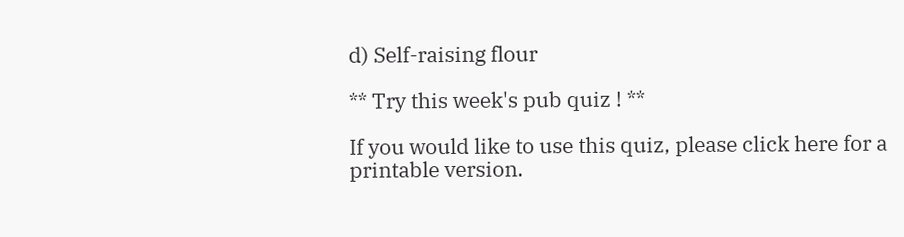d) Self-raising flour

** Try this week's pub quiz ! **

If you would like to use this quiz, please click here for a
printable version.